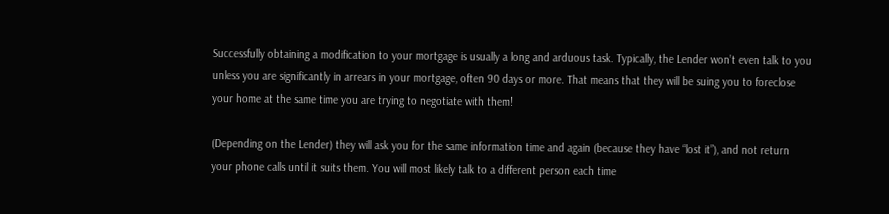Successfully obtaining a modification to your mortgage is usually a long and arduous task. Typically, the Lender won’t even talk to you unless you are significantly in arrears in your mortgage, often 90 days or more. That means that they will be suing you to foreclose your home at the same time you are trying to negotiate with them!

(Depending on the Lender) they will ask you for the same information time and again (because they have “lost it”), and not return your phone calls until it suits them. You will most likely talk to a different person each time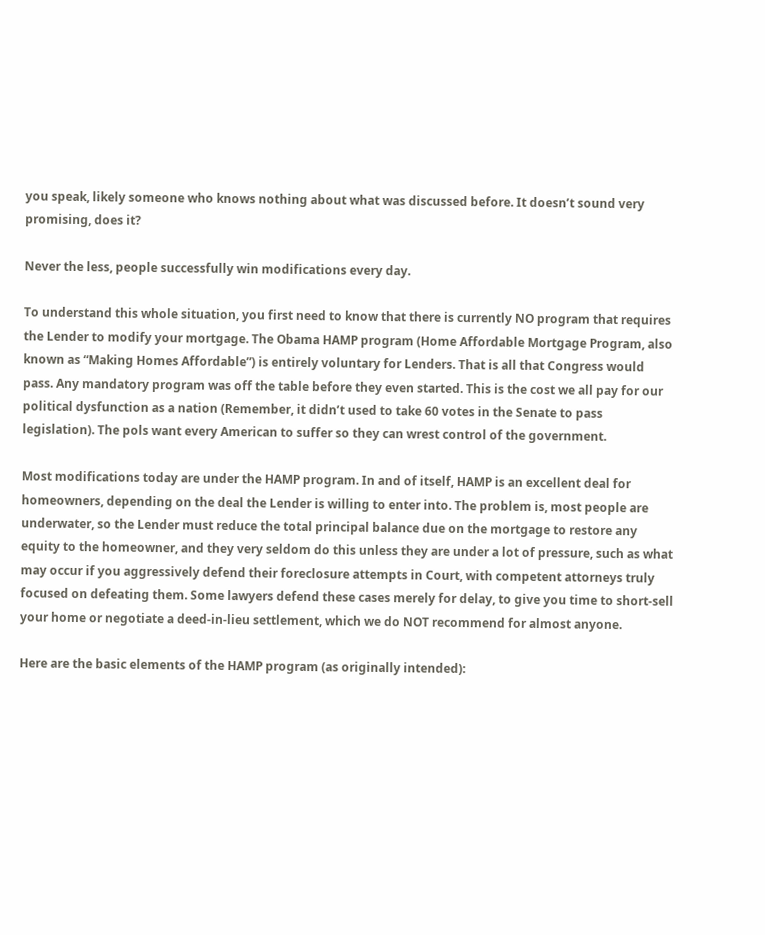you speak, likely someone who knows nothing about what was discussed before. It doesn’t sound very promising, does it?

Never the less, people successfully win modifications every day.

To understand this whole situation, you first need to know that there is currently NO program that requires the Lender to modify your mortgage. The Obama HAMP program (Home Affordable Mortgage Program, also known as “Making Homes Affordable”) is entirely voluntary for Lenders. That is all that Congress would pass. Any mandatory program was off the table before they even started. This is the cost we all pay for our political dysfunction as a nation (Remember, it didn’t used to take 60 votes in the Senate to pass legislation). The pols want every American to suffer so they can wrest control of the government.

Most modifications today are under the HAMP program. In and of itself, HAMP is an excellent deal for homeowners, depending on the deal the Lender is willing to enter into. The problem is, most people are underwater, so the Lender must reduce the total principal balance due on the mortgage to restore any equity to the homeowner, and they very seldom do this unless they are under a lot of pressure, such as what may occur if you aggressively defend their foreclosure attempts in Court, with competent attorneys truly focused on defeating them. Some lawyers defend these cases merely for delay, to give you time to short-sell your home or negotiate a deed-in-lieu settlement, which we do NOT recommend for almost anyone.

Here are the basic elements of the HAMP program (as originally intended):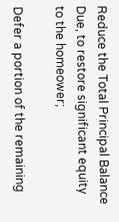Reduce the Total Principal Balance Due, to restore significant equity to the homeower;

Defer a portion of the remaining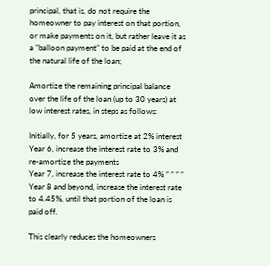principal, that is, do not require the homeowner to pay interest on that portion, or make payments on it, but rather leave it as a “balloon payment” to be paid at the end of the natural life of the loan;

Amortize the remaining principal balance over the life of the loan (up to 30 years) at low interest rates, in steps as follows:

Initially, for 5 years, amortize at 2% interest
Year 6, increase the interest rate to 3% and re-amortize the payments
Year 7, increase the interest rate to 4% ” ” ” “
Year 8 and beyond, increase the interest rate to 4.45%, until that portion of the loan is paid off.

This clearly reduces the homeowners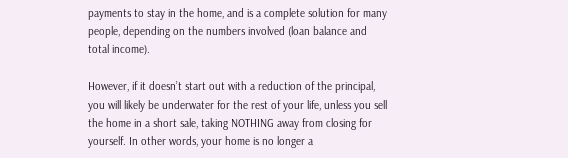payments to stay in the home, and is a complete solution for many people, depending on the numbers involved (loan balance and total income).

However, if it doesn’t start out with a reduction of the principal, you will likely be underwater for the rest of your life, unless you sell the home in a short sale, taking NOTHING away from closing for yourself. In other words, your home is no longer a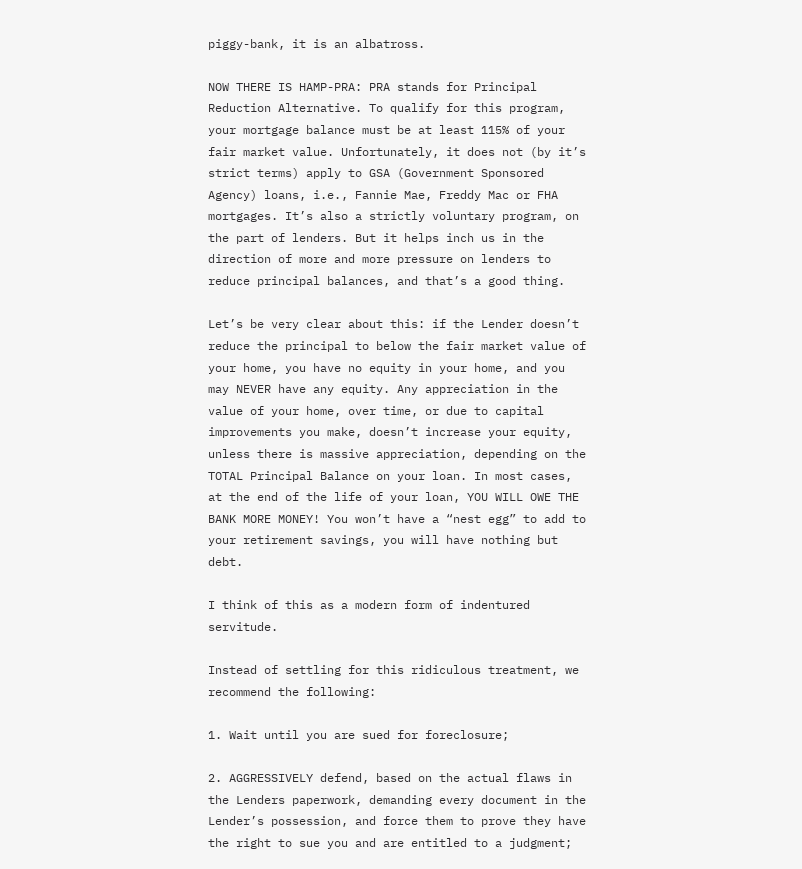piggy-bank, it is an albatross.

NOW THERE IS HAMP-PRA: PRA stands for Principal Reduction Alternative. To qualify for this program, your mortgage balance must be at least 115% of your fair market value. Unfortunately, it does not (by it’s strict terms) apply to GSA (Government Sponsored Agency) loans, i.e., Fannie Mae, Freddy Mac or FHA mortgages. It’s also a strictly voluntary program, on the part of lenders. But it helps inch us in the direction of more and more pressure on lenders to reduce principal balances, and that’s a good thing.

Let’s be very clear about this: if the Lender doesn’t reduce the principal to below the fair market value of your home, you have no equity in your home, and you may NEVER have any equity. Any appreciation in the value of your home, over time, or due to capital improvements you make, doesn’t increase your equity, unless there is massive appreciation, depending on the TOTAL Principal Balance on your loan. In most cases, at the end of the life of your loan, YOU WILL OWE THE BANK MORE MONEY! You won’t have a “nest egg” to add to your retirement savings, you will have nothing but debt.

I think of this as a modern form of indentured servitude.

Instead of settling for this ridiculous treatment, we recommend the following:

1. Wait until you are sued for foreclosure;

2. AGGRESSIVELY defend, based on the actual flaws in the Lenders paperwork, demanding every document in the Lender’s possession, and force them to prove they have the right to sue you and are entitled to a judgment;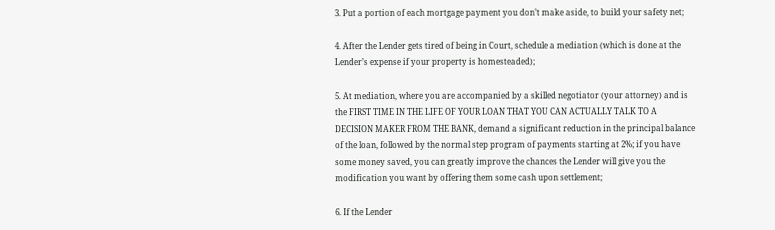3. Put a portion of each mortgage payment you don’t make aside, to build your safety net;

4. After the Lender gets tired of being in Court, schedule a mediation (which is done at the Lender’s expense if your property is homesteaded);

5. At mediation, where you are accompanied by a skilled negotiator (your attorney) and is the FIRST TIME IN THE LIFE OF YOUR LOAN THAT YOU CAN ACTUALLY TALK TO A DECISION MAKER FROM THE BANK, demand a significant reduction in the principal balance of the loan, followed by the normal step program of payments starting at 2%; if you have some money saved, you can greatly improve the chances the Lender will give you the modification you want by offering them some cash upon settlement;

6. If the Lender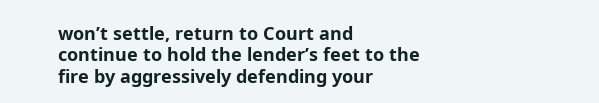won’t settle, return to Court and continue to hold the lender’s feet to the fire by aggressively defending your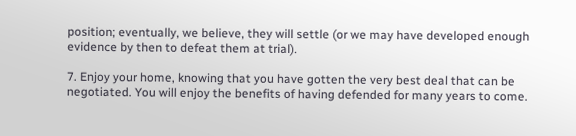position; eventually, we believe, they will settle (or we may have developed enough evidence by then to defeat them at trial).

7. Enjoy your home, knowing that you have gotten the very best deal that can be negotiated. You will enjoy the benefits of having defended for many years to come.